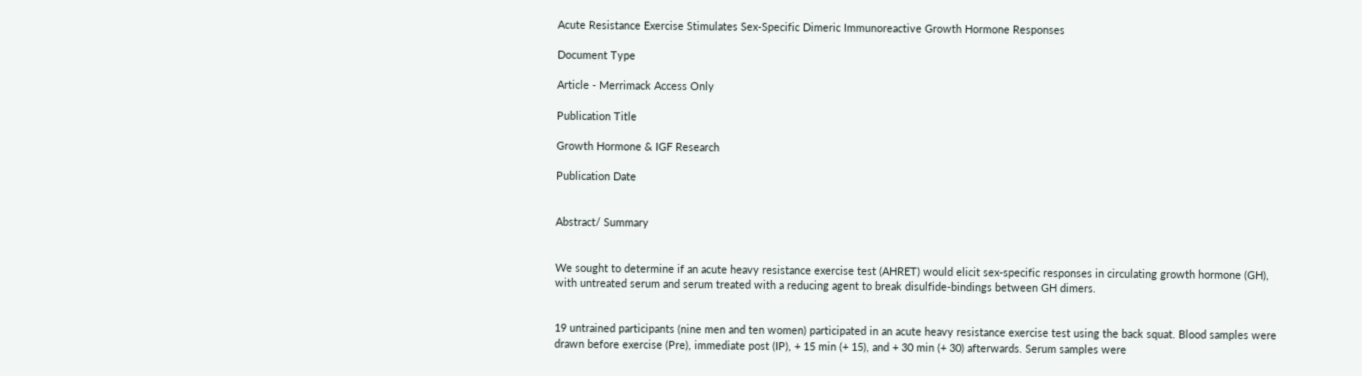Acute Resistance Exercise Stimulates Sex-Specific Dimeric Immunoreactive Growth Hormone Responses

Document Type

Article - Merrimack Access Only

Publication Title

Growth Hormone & IGF Research

Publication Date


Abstract/ Summary


We sought to determine if an acute heavy resistance exercise test (AHRET) would elicit sex-specific responses in circulating growth hormone (GH), with untreated serum and serum treated with a reducing agent to break disulfide-bindings between GH dimers.


19 untrained participants (nine men and ten women) participated in an acute heavy resistance exercise test using the back squat. Blood samples were drawn before exercise (Pre), immediate post (IP), + 15 min (+ 15), and + 30 min (+ 30) afterwards. Serum samples were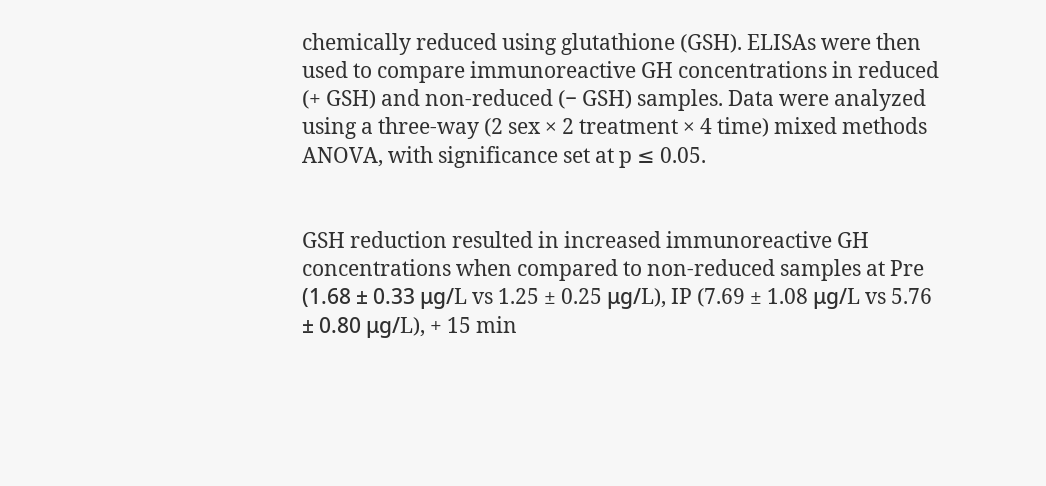chemically reduced using glutathione (GSH). ELISAs were then used to compare immunoreactive GH concentrations in reduced (+ GSH) and non-reduced (− GSH) samples. Data were analyzed using a three-way (2 sex × 2 treatment × 4 time) mixed methods ANOVA, with significance set at p ≤ 0.05.


GSH reduction resulted in increased immunoreactive GH concentrations when compared to non-reduced samples at Pre (1.68 ± 0.33 μg/L vs 1.25 ± 0.25 μg/L), IP (7.69 ± 1.08 μg/L vs 5.76 ± 0.80 μg/L), + 15 min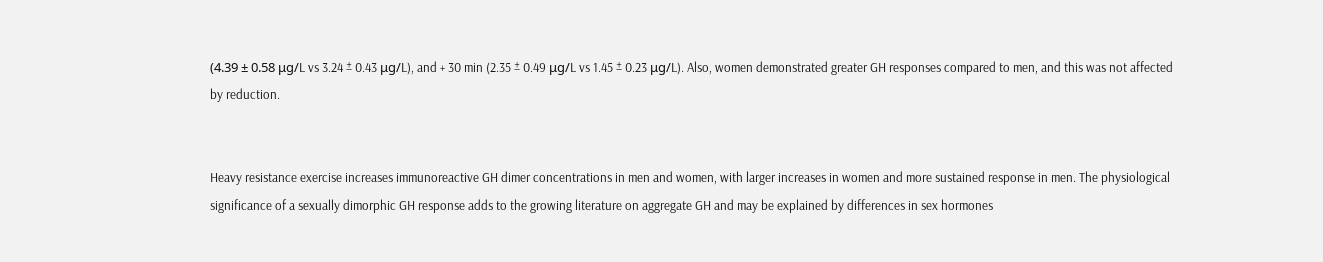(4.39 ± 0.58 μg/L vs 3.24 ± 0.43 μg/L), and + 30 min (2.35 ± 0.49 μg/L vs 1.45 ± 0.23 μg/L). Also, women demonstrated greater GH responses compared to men, and this was not affected by reduction.


Heavy resistance exercise increases immunoreactive GH dimer concentrations in men and women, with larger increases in women and more sustained response in men. The physiological significance of a sexually dimorphic GH response adds to the growing literature on aggregate GH and may be explained by differences in sex hormones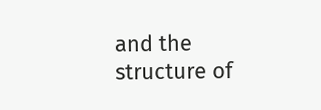and the structure of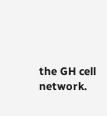the GH cell network.